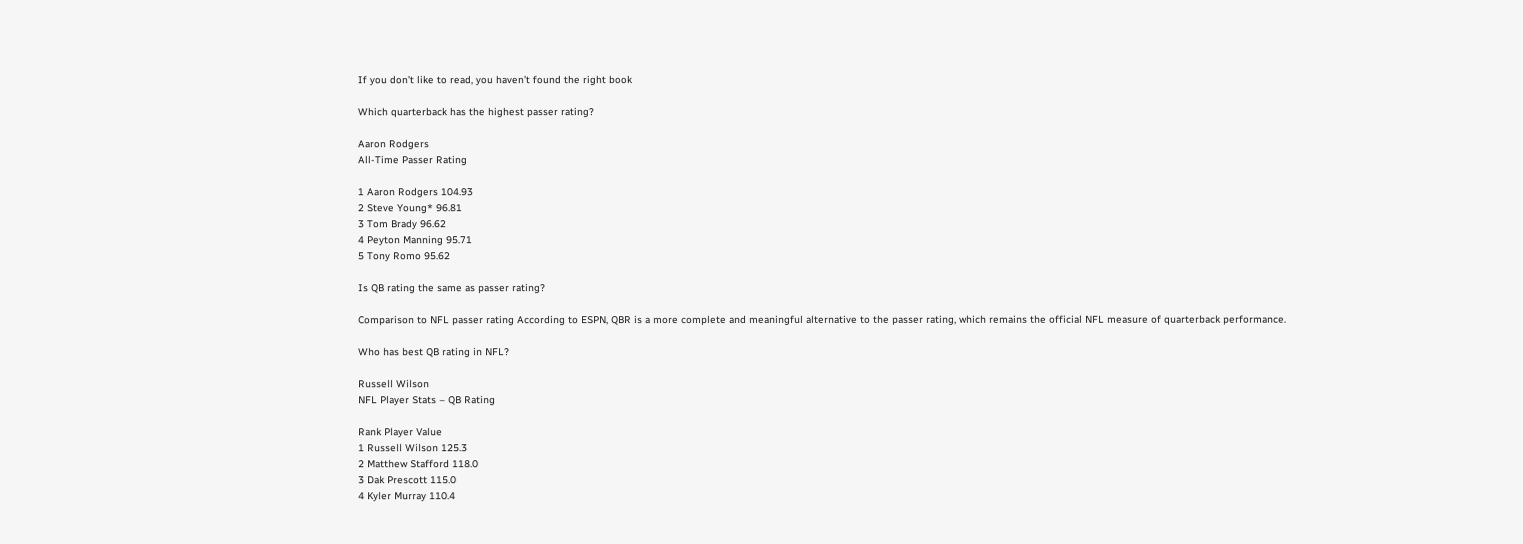If you don’t like to read, you haven’t found the right book

Which quarterback has the highest passer rating?

Aaron Rodgers
All-Time Passer Rating

1 Aaron Rodgers 104.93
2 Steve Young* 96.81
3 Tom Brady 96.62
4 Peyton Manning 95.71
5 Tony Romo 95.62

Is QB rating the same as passer rating?

Comparison to NFL passer rating According to ESPN, QBR is a more complete and meaningful alternative to the passer rating, which remains the official NFL measure of quarterback performance.

Who has best QB rating in NFL?

Russell Wilson
NFL Player Stats – QB Rating

Rank Player Value
1 Russell Wilson 125.3
2 Matthew Stafford 118.0
3 Dak Prescott 115.0
4 Kyler Murray 110.4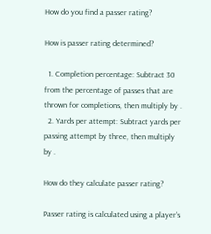How do you find a passer rating?

How is passer rating determined?

  1. Completion percentage: Subtract 30 from the percentage of passes that are thrown for completions, then multiply by .
  2. Yards per attempt: Subtract yards per passing attempt by three, then multiply by .

How do they calculate passer rating?

Passer rating is calculated using a player’s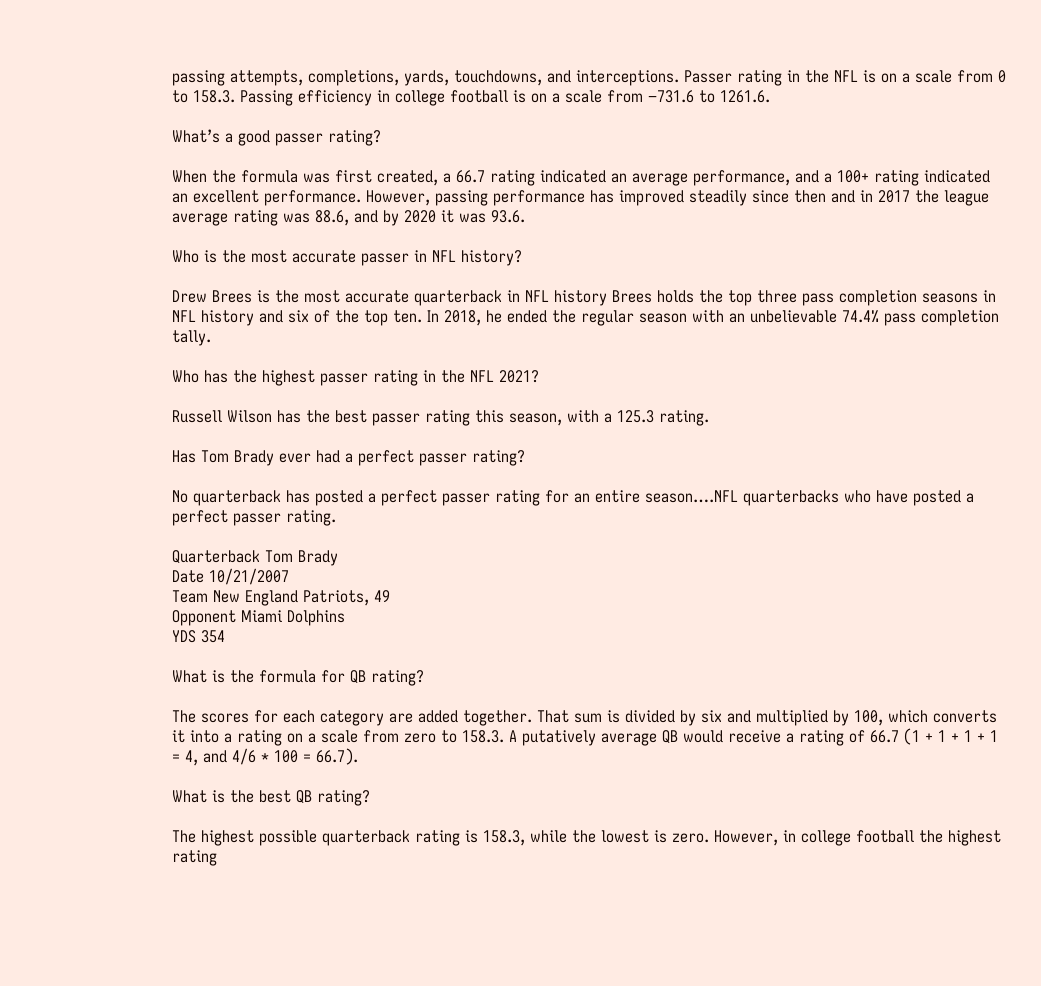passing attempts, completions, yards, touchdowns, and interceptions. Passer rating in the NFL is on a scale from 0 to 158.3. Passing efficiency in college football is on a scale from −731.6 to 1261.6.

What’s a good passer rating?

When the formula was first created, a 66.7 rating indicated an average performance, and a 100+ rating indicated an excellent performance. However, passing performance has improved steadily since then and in 2017 the league average rating was 88.6, and by 2020 it was 93.6.

Who is the most accurate passer in NFL history?

Drew Brees is the most accurate quarterback in NFL history Brees holds the top three pass completion seasons in NFL history and six of the top ten. In 2018, he ended the regular season with an unbelievable 74.4% pass completion tally.

Who has the highest passer rating in the NFL 2021?

Russell Wilson has the best passer rating this season, with a 125.3 rating.

Has Tom Brady ever had a perfect passer rating?

No quarterback has posted a perfect passer rating for an entire season….NFL quarterbacks who have posted a perfect passer rating.

Quarterback Tom Brady
Date 10/21/2007
Team New England Patriots, 49
Opponent Miami Dolphins
YDS 354

What is the formula for QB rating?

The scores for each category are added together. That sum is divided by six and multiplied by 100, which converts it into a rating on a scale from zero to 158.3. A putatively average QB would receive a rating of 66.7 (1 + 1 + 1 + 1 = 4, and 4/6 * 100 = 66.7).

What is the best QB rating?

The highest possible quarterback rating is 158.3, while the lowest is zero. However, in college football the highest rating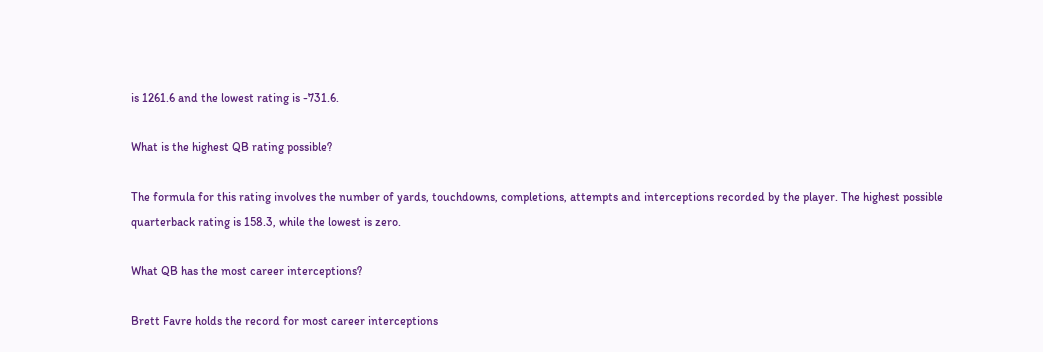is 1261.6 and the lowest rating is -731.6.

What is the highest QB rating possible?

The formula for this rating involves the number of yards, touchdowns, completions, attempts and interceptions recorded by the player. The highest possible quarterback rating is 158.3, while the lowest is zero.

What QB has the most career interceptions?

Brett Favre holds the record for most career interceptions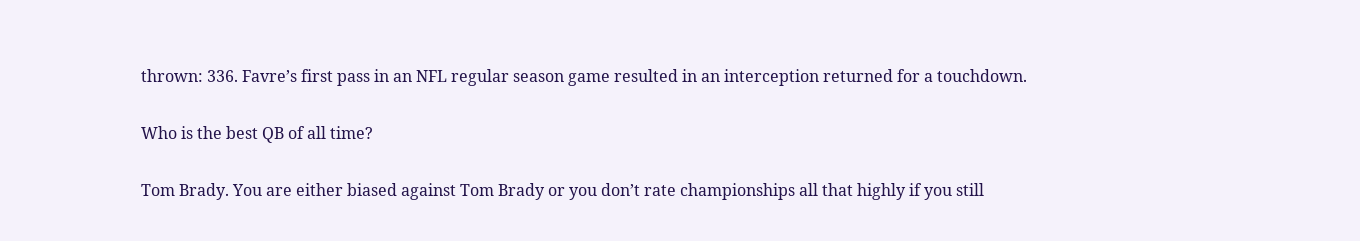thrown: 336. Favre’s first pass in an NFL regular season game resulted in an interception returned for a touchdown.

Who is the best QB of all time?

Tom Brady. You are either biased against Tom Brady or you don’t rate championships all that highly if you still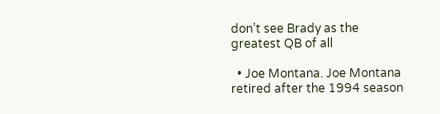don’t see Brady as the greatest QB of all

  • Joe Montana. Joe Montana retired after the 1994 season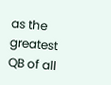as the greatest QB of all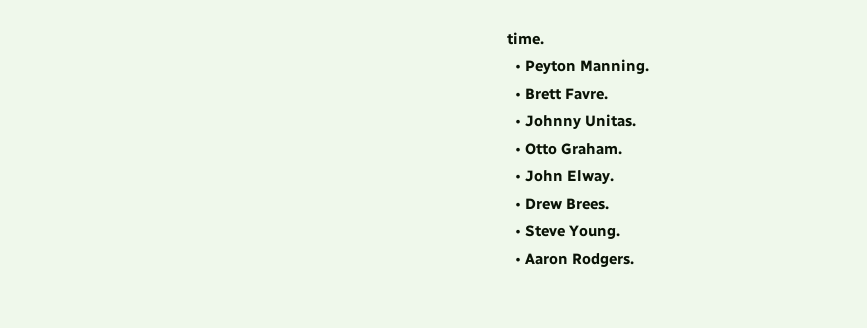time.
  • Peyton Manning.
  • Brett Favre.
  • Johnny Unitas.
  • Otto Graham.
  • John Elway.
  • Drew Brees.
  • Steve Young.
  • Aaron Rodgers.